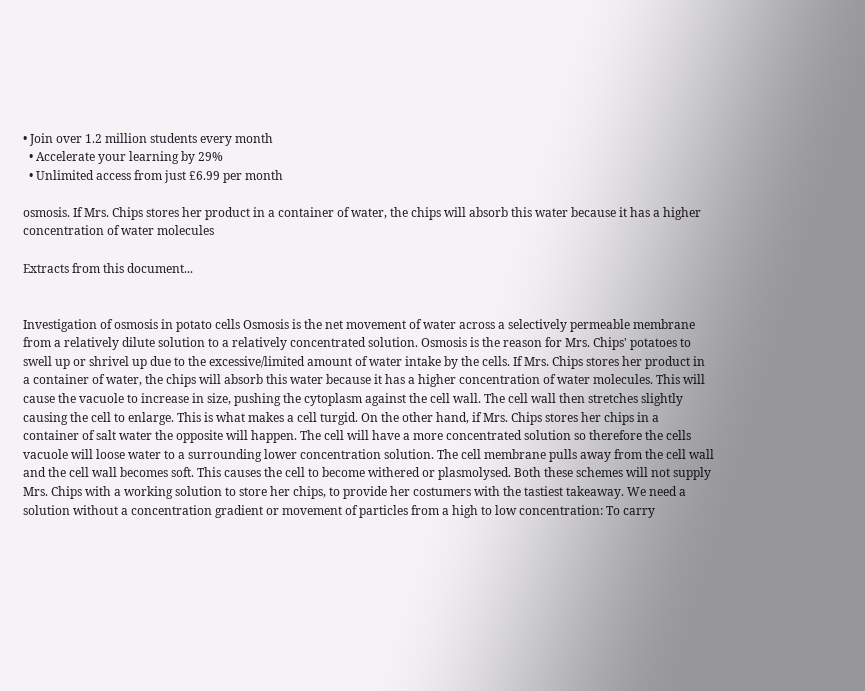• Join over 1.2 million students every month
  • Accelerate your learning by 29%
  • Unlimited access from just £6.99 per month

osmosis. If Mrs. Chips stores her product in a container of water, the chips will absorb this water because it has a higher concentration of water molecules

Extracts from this document...


Investigation of osmosis in potato cells Osmosis is the net movement of water across a selectively permeable membrane from a relatively dilute solution to a relatively concentrated solution. Osmosis is the reason for Mrs. Chips' potatoes to swell up or shrivel up due to the excessive/limited amount of water intake by the cells. If Mrs. Chips stores her product in a container of water, the chips will absorb this water because it has a higher concentration of water molecules. This will cause the vacuole to increase in size, pushing the cytoplasm against the cell wall. The cell wall then stretches slightly causing the cell to enlarge. This is what makes a cell turgid. On the other hand, if Mrs. Chips stores her chips in a container of salt water the opposite will happen. The cell will have a more concentrated solution so therefore the cells vacuole will loose water to a surrounding lower concentration solution. The cell membrane pulls away from the cell wall and the cell wall becomes soft. This causes the cell to become withered or plasmolysed. Both these schemes will not supply Mrs. Chips with a working solution to store her chips, to provide her costumers with the tastiest takeaway. We need a solution without a concentration gradient or movement of particles from a high to low concentration: To carry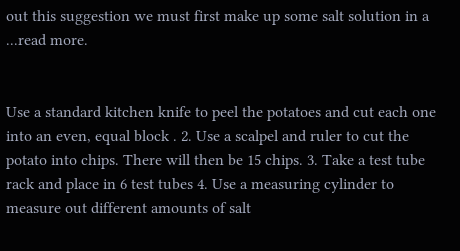out this suggestion we must first make up some salt solution in a ...read more.


Use a standard kitchen knife to peel the potatoes and cut each one into an even, equal block . 2. Use a scalpel and ruler to cut the potato into chips. There will then be 15 chips. 3. Take a test tube rack and place in 6 test tubes 4. Use a measuring cylinder to measure out different amounts of salt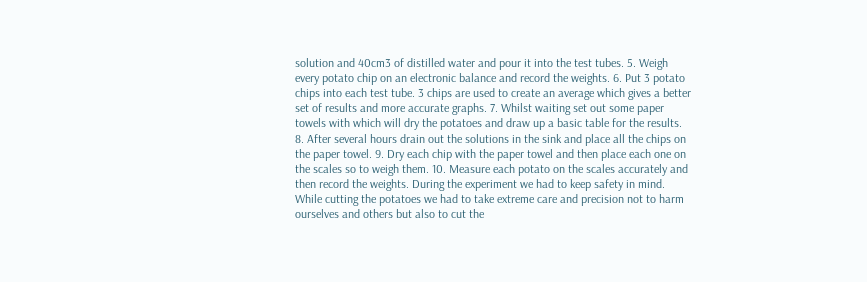solution and 40cm3 of distilled water and pour it into the test tubes. 5. Weigh every potato chip on an electronic balance and record the weights. 6. Put 3 potato chips into each test tube. 3 chips are used to create an average which gives a better set of results and more accurate graphs. 7. Whilst waiting set out some paper towels with which will dry the potatoes and draw up a basic table for the results. 8. After several hours drain out the solutions in the sink and place all the chips on the paper towel. 9. Dry each chip with the paper towel and then place each one on the scales so to weigh them. 10. Measure each potato on the scales accurately and then record the weights. During the experiment we had to keep safety in mind. While cutting the potatoes we had to take extreme care and precision not to harm ourselves and others but also to cut the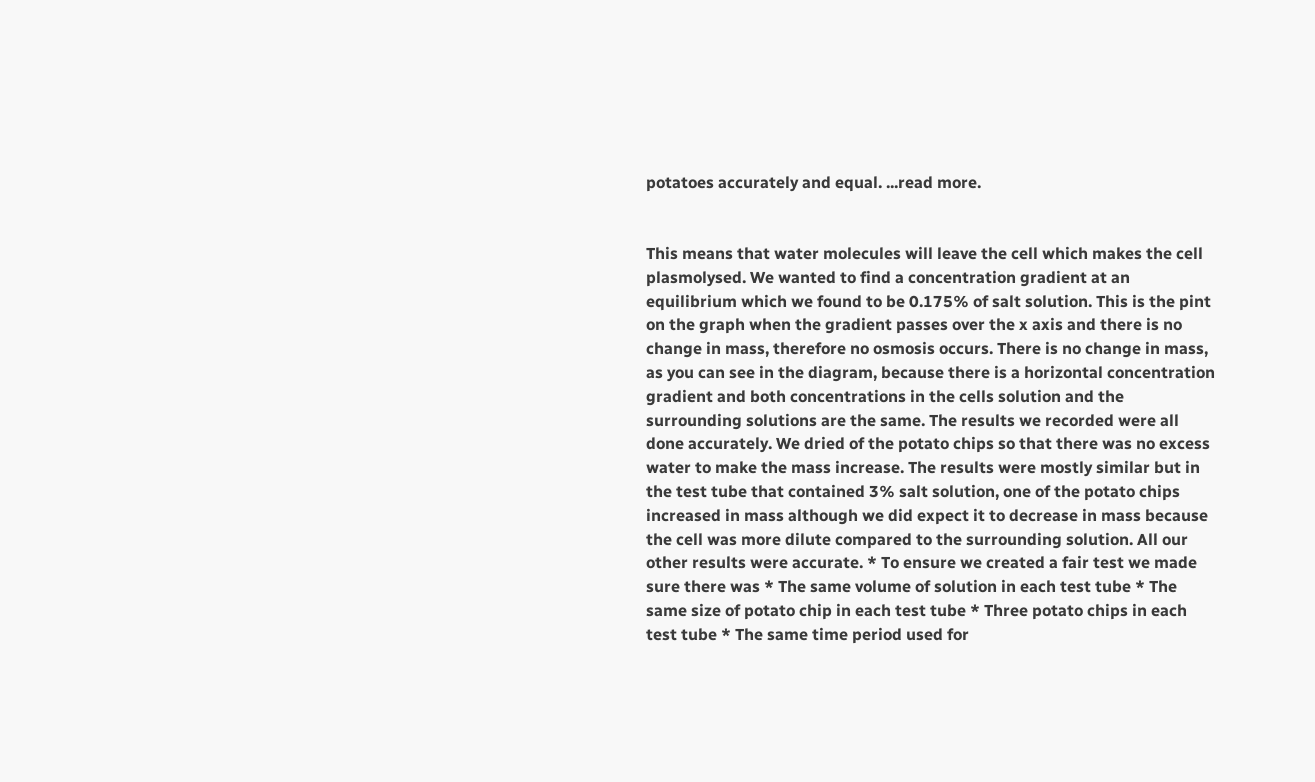potatoes accurately and equal. ...read more.


This means that water molecules will leave the cell which makes the cell plasmolysed. We wanted to find a concentration gradient at an equilibrium which we found to be 0.175% of salt solution. This is the pint on the graph when the gradient passes over the x axis and there is no change in mass, therefore no osmosis occurs. There is no change in mass, as you can see in the diagram, because there is a horizontal concentration gradient and both concentrations in the cells solution and the surrounding solutions are the same. The results we recorded were all done accurately. We dried of the potato chips so that there was no excess water to make the mass increase. The results were mostly similar but in the test tube that contained 3% salt solution, one of the potato chips increased in mass although we did expect it to decrease in mass because the cell was more dilute compared to the surrounding solution. All our other results were accurate. * To ensure we created a fair test we made sure there was * The same volume of solution in each test tube * The same size of potato chip in each test tube * Three potato chips in each test tube * The same time period used for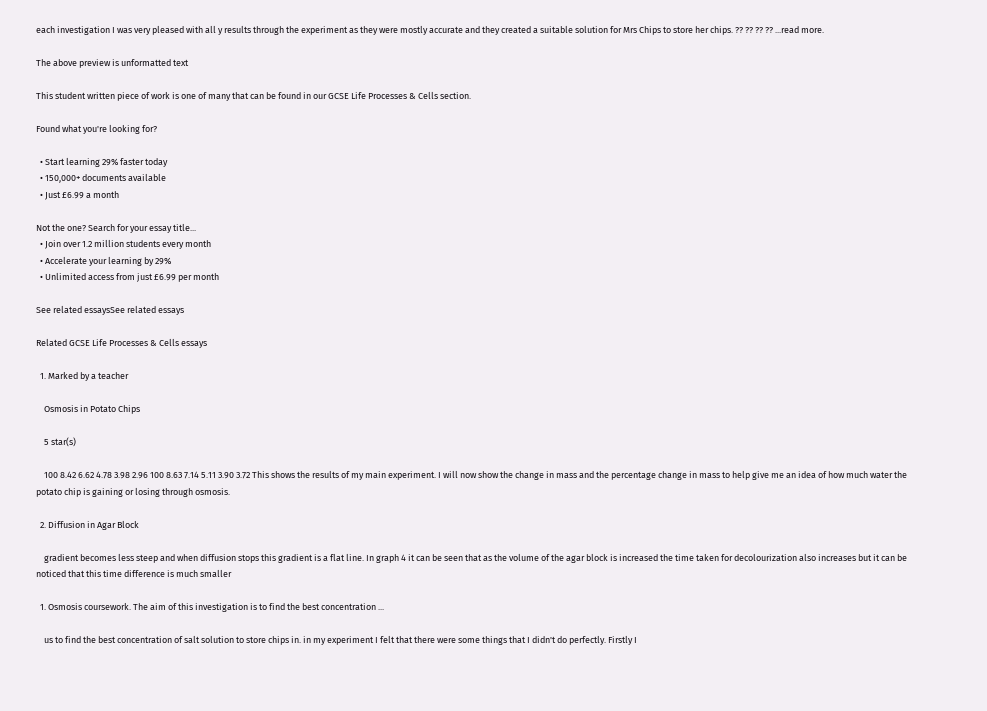each investigation I was very pleased with all y results through the experiment as they were mostly accurate and they created a suitable solution for Mrs Chips to store her chips. ?? ?? ?? ?? ...read more.

The above preview is unformatted text

This student written piece of work is one of many that can be found in our GCSE Life Processes & Cells section.

Found what you're looking for?

  • Start learning 29% faster today
  • 150,000+ documents available
  • Just £6.99 a month

Not the one? Search for your essay title...
  • Join over 1.2 million students every month
  • Accelerate your learning by 29%
  • Unlimited access from just £6.99 per month

See related essaysSee related essays

Related GCSE Life Processes & Cells essays

  1. Marked by a teacher

    Osmosis in Potato Chips

    5 star(s)

    100 8.42 6.62 4.78 3.98 2.96 100 8.63 7.14 5.11 3.90 3.72 This shows the results of my main experiment. I will now show the change in mass and the percentage change in mass to help give me an idea of how much water the potato chip is gaining or losing through osmosis.

  2. Diffusion in Agar Block

    gradient becomes less steep and when diffusion stops this gradient is a flat line. In graph 4 it can be seen that as the volume of the agar block is increased the time taken for decolourization also increases but it can be noticed that this time difference is much smaller

  1. Osmosis coursework. The aim of this investigation is to find the best concentration ...

    us to find the best concentration of salt solution to store chips in. in my experiment I felt that there were some things that I didn't do perfectly. Firstly I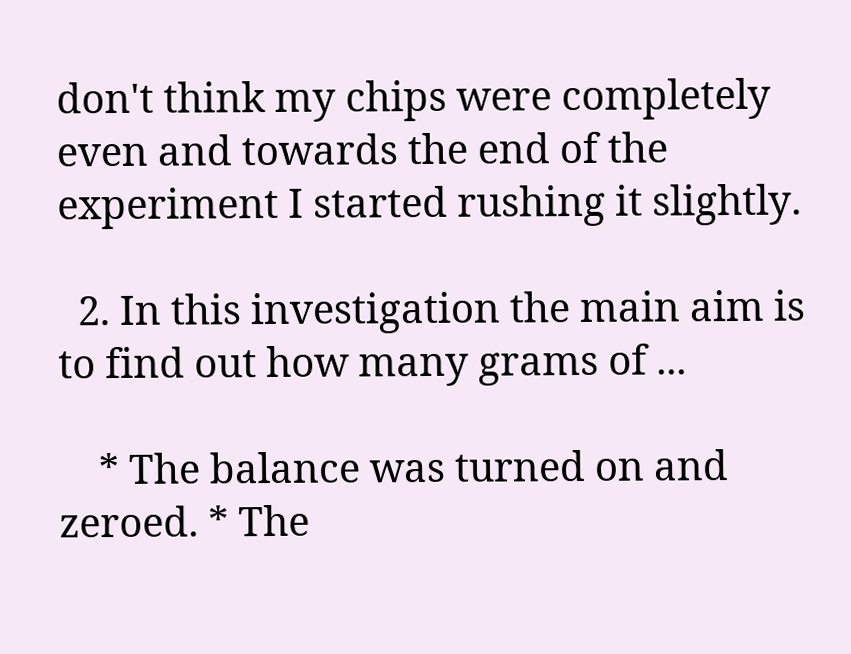don't think my chips were completely even and towards the end of the experiment I started rushing it slightly.

  2. In this investigation the main aim is to find out how many grams of ...

    * The balance was turned on and zeroed. * The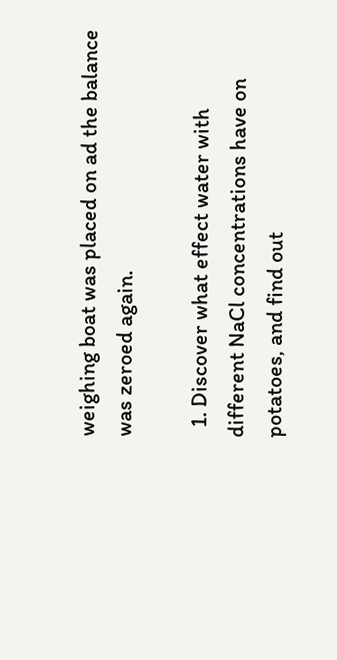weighing boat was placed on ad the balance was zeroed again.

  1. Discover what effect water with different NaCl concentrations have on potatoes, and find out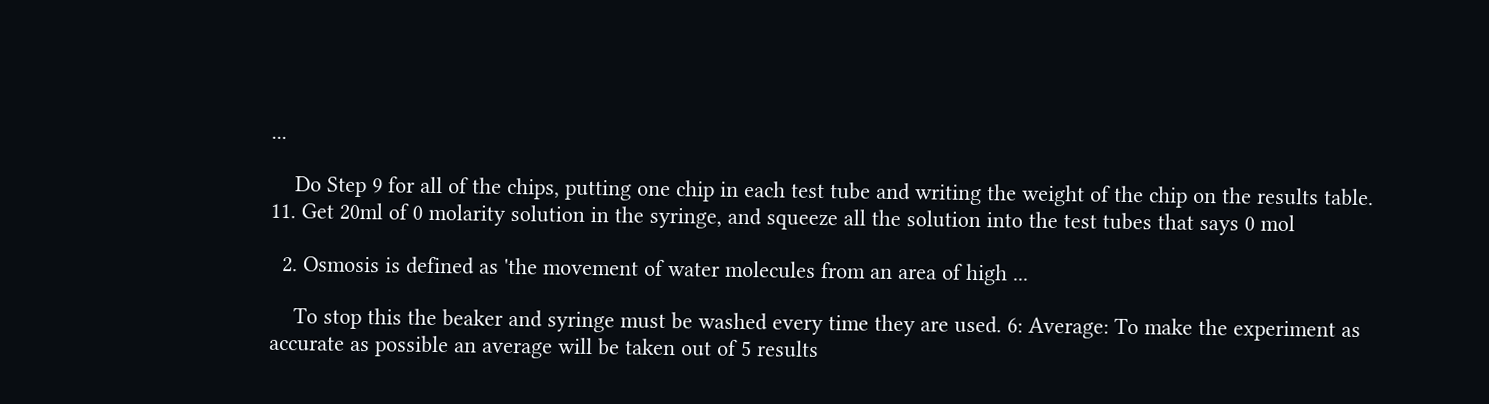...

    Do Step 9 for all of the chips, putting one chip in each test tube and writing the weight of the chip on the results table. 11. Get 20ml of 0 molarity solution in the syringe, and squeeze all the solution into the test tubes that says 0 mol

  2. Osmosis is defined as 'the movement of water molecules from an area of high ...

    To stop this the beaker and syringe must be washed every time they are used. 6: Average: To make the experiment as accurate as possible an average will be taken out of 5 results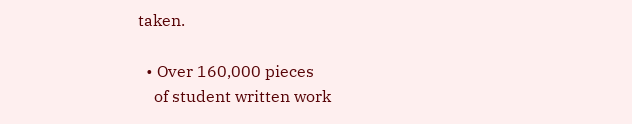taken.

  • Over 160,000 pieces
    of student written work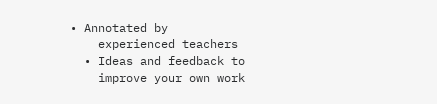• Annotated by
    experienced teachers
  • Ideas and feedback to
    improve your own work